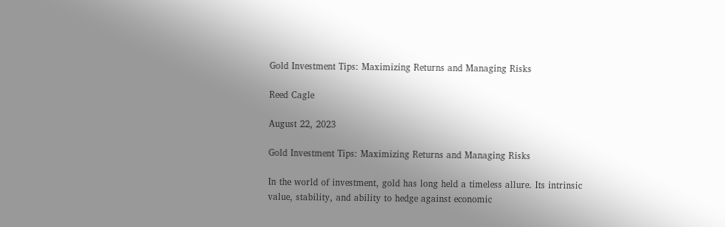Gold Investment Tips: Maximizing Returns and Managing Risks

Reed Cagle

August 22, 2023

Gold Investment Tips: Maximizing Returns and Managing Risks

In the world of investment, gold has long held a timeless allure. Its intrinsic value, stability, and ability to hedge against economic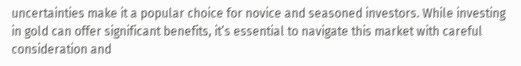uncertainties make it a popular choice for novice and seasoned investors. While investing in gold can offer significant benefits, it’s essential to navigate this market with careful consideration and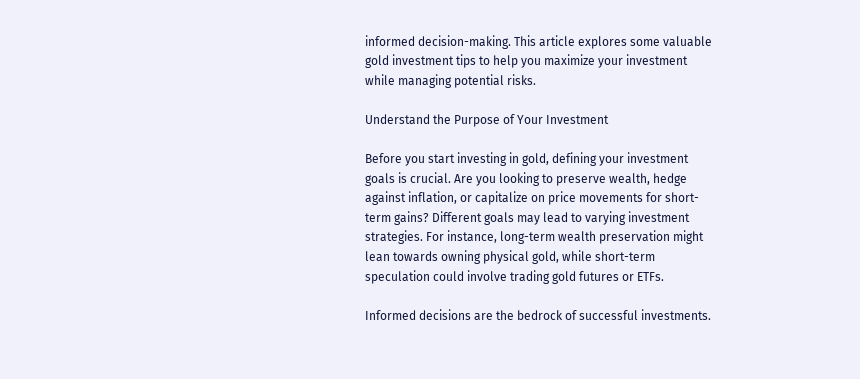informed decision-making. This article explores some valuable gold investment tips to help you maximize your investment while managing potential risks.

Understand the Purpose of Your Investment

Before you start investing in gold, defining your investment goals is crucial. Are you looking to preserve wealth, hedge against inflation, or capitalize on price movements for short-term gains? Different goals may lead to varying investment strategies. For instance, long-term wealth preservation might lean towards owning physical gold, while short-term speculation could involve trading gold futures or ETFs.

Informed decisions are the bedrock of successful investments.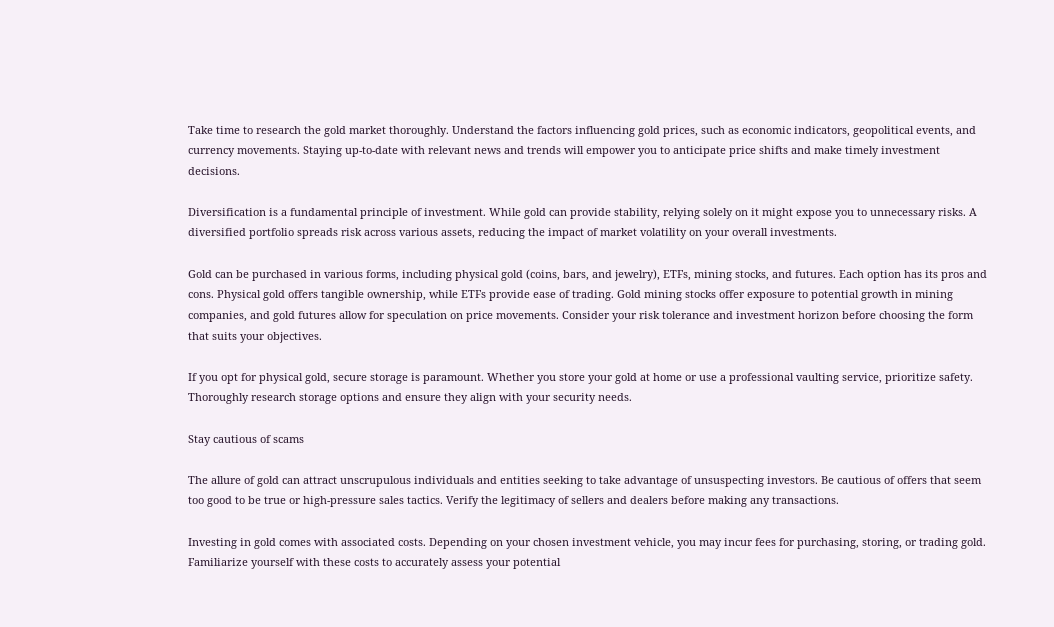Take time to research the gold market thoroughly. Understand the factors influencing gold prices, such as economic indicators, geopolitical events, and currency movements. Staying up-to-date with relevant news and trends will empower you to anticipate price shifts and make timely investment decisions.

Diversification is a fundamental principle of investment. While gold can provide stability, relying solely on it might expose you to unnecessary risks. A diversified portfolio spreads risk across various assets, reducing the impact of market volatility on your overall investments.

Gold can be purchased in various forms, including physical gold (coins, bars, and jewelry), ETFs, mining stocks, and futures. Each option has its pros and cons. Physical gold offers tangible ownership, while ETFs provide ease of trading. Gold mining stocks offer exposure to potential growth in mining companies, and gold futures allow for speculation on price movements. Consider your risk tolerance and investment horizon before choosing the form that suits your objectives.

If you opt for physical gold, secure storage is paramount. Whether you store your gold at home or use a professional vaulting service, prioritize safety. Thoroughly research storage options and ensure they align with your security needs.

Stay cautious of scams

The allure of gold can attract unscrupulous individuals and entities seeking to take advantage of unsuspecting investors. Be cautious of offers that seem too good to be true or high-pressure sales tactics. Verify the legitimacy of sellers and dealers before making any transactions.

Investing in gold comes with associated costs. Depending on your chosen investment vehicle, you may incur fees for purchasing, storing, or trading gold. Familiarize yourself with these costs to accurately assess your potential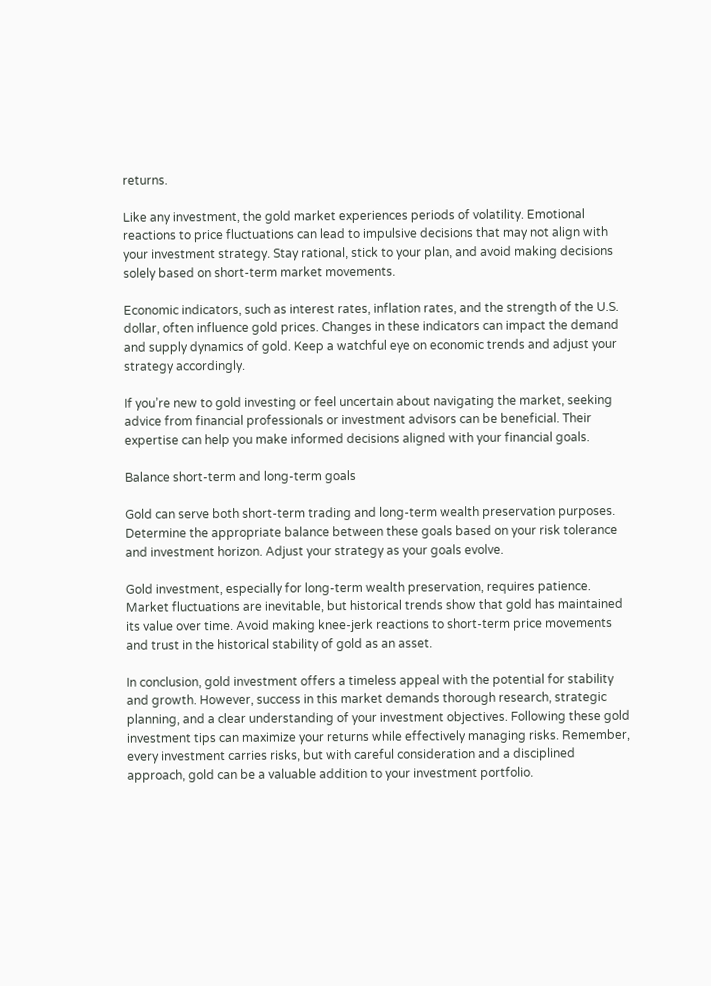returns.

Like any investment, the gold market experiences periods of volatility. Emotional reactions to price fluctuations can lead to impulsive decisions that may not align with your investment strategy. Stay rational, stick to your plan, and avoid making decisions solely based on short-term market movements.

Economic indicators, such as interest rates, inflation rates, and the strength of the U.S. dollar, often influence gold prices. Changes in these indicators can impact the demand and supply dynamics of gold. Keep a watchful eye on economic trends and adjust your strategy accordingly.

If you’re new to gold investing or feel uncertain about navigating the market, seeking advice from financial professionals or investment advisors can be beneficial. Their expertise can help you make informed decisions aligned with your financial goals.

Balance short-term and long-term goals

Gold can serve both short-term trading and long-term wealth preservation purposes. Determine the appropriate balance between these goals based on your risk tolerance and investment horizon. Adjust your strategy as your goals evolve.

Gold investment, especially for long-term wealth preservation, requires patience. Market fluctuations are inevitable, but historical trends show that gold has maintained its value over time. Avoid making knee-jerk reactions to short-term price movements and trust in the historical stability of gold as an asset.

In conclusion, gold investment offers a timeless appeal with the potential for stability and growth. However, success in this market demands thorough research, strategic planning, and a clear understanding of your investment objectives. Following these gold investment tips can maximize your returns while effectively managing risks. Remember, every investment carries risks, but with careful consideration and a disciplined approach, gold can be a valuable addition to your investment portfolio.